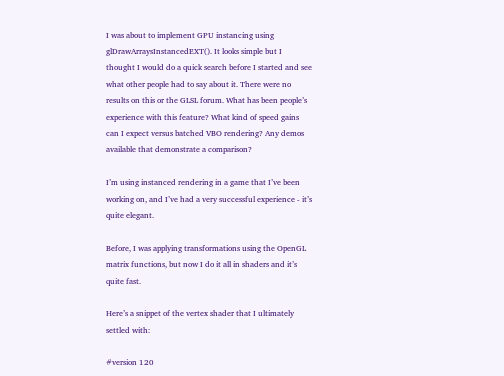I was about to implement GPU instancing using glDrawArraysInstancedEXT(). It looks simple but I thought I would do a quick search before I started and see what other people had to say about it. There were no results on this or the GLSL forum. What has been people’s experience with this feature? What kind of speed gains can I expect versus batched VBO rendering? Any demos available that demonstrate a comparison?

I’m using instanced rendering in a game that I’ve been working on, and I’ve had a very successful experience - it’s quite elegant.

Before, I was applying transformations using the OpenGL matrix functions, but now I do it all in shaders and it’s quite fast.

Here’s a snippet of the vertex shader that I ultimately settled with:

#version 120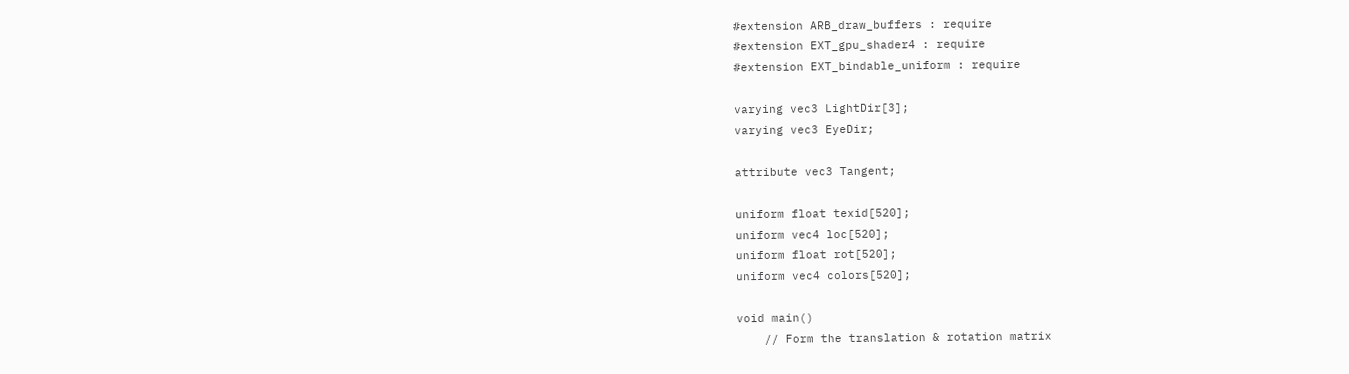#extension ARB_draw_buffers : require
#extension EXT_gpu_shader4 : require
#extension EXT_bindable_uniform : require

varying vec3 LightDir[3];
varying vec3 EyeDir;

attribute vec3 Tangent;

uniform float texid[520];
uniform vec4 loc[520];
uniform float rot[520];
uniform vec4 colors[520];

void main()
    // Form the translation & rotation matrix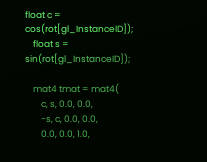float c = cos(rot[gl_InstanceID]);
    float s = sin(rot[gl_InstanceID]);

    mat4 tmat = mat4(
        c, s, 0.0, 0.0,
        -s, c, 0.0, 0.0,
        0.0, 0.0, 1.0,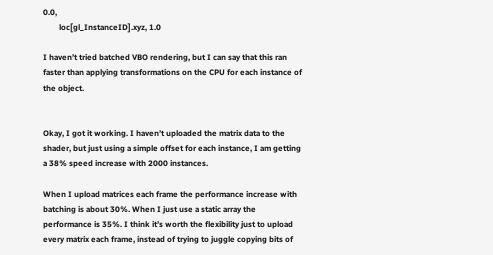0.0,
        loc[gl_InstanceID].xyz, 1.0

I haven’t tried batched VBO rendering, but I can say that this ran faster than applying transformations on the CPU for each instance of the object.


Okay, I got it working. I haven’t uploaded the matrix data to the shader, but just using a simple offset for each instance, I am getting a 38% speed increase with 2000 instances.

When I upload matrices each frame the performance increase with batching is about 30%. When I just use a static array the performance is 35%. I think it’s worth the flexibility just to upload every matrix each frame, instead of trying to juggle copying bits of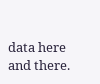data here and there.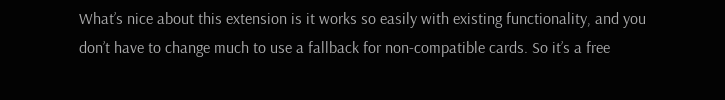What’s nice about this extension is it works so easily with existing functionality, and you don’t have to change much to use a fallback for non-compatible cards. So it’s a free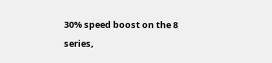30% speed boost on the 8 series,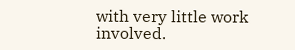with very little work involved.